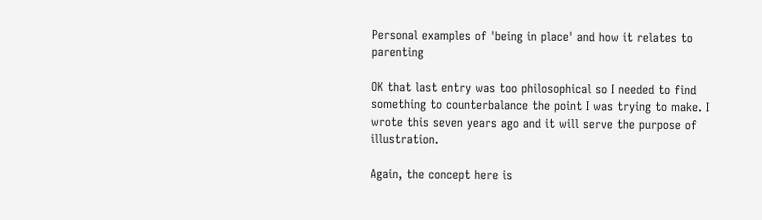Personal examples of 'being in place' and how it relates to parenting

OK that last entry was too philosophical so I needed to find something to counterbalance the point I was trying to make. I wrote this seven years ago and it will serve the purpose of illustration.

Again, the concept here is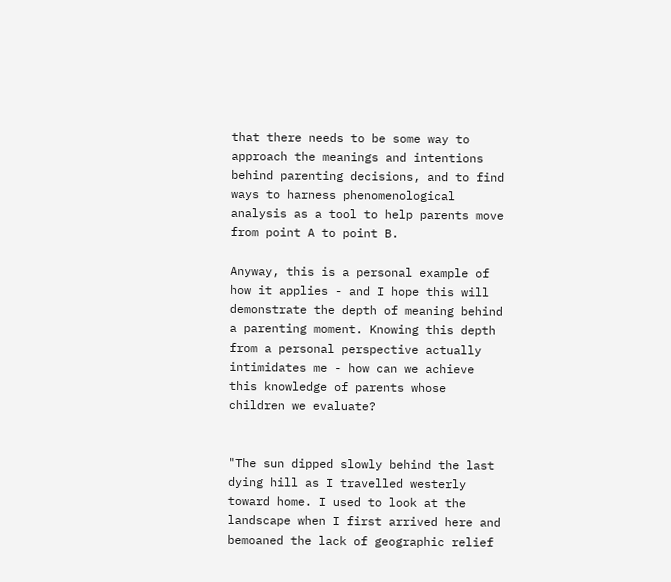that there needs to be some way to approach the meanings and intentions behind parenting decisions, and to find ways to harness phenomenological analysis as a tool to help parents move from point A to point B.

Anyway, this is a personal example of how it applies - and I hope this will demonstrate the depth of meaning behind a parenting moment. Knowing this depth from a personal perspective actually intimidates me - how can we achieve this knowledge of parents whose children we evaluate?


"The sun dipped slowly behind the last dying hill as I travelled westerly toward home. I used to look at the landscape when I first arrived here and bemoaned the lack of geographic relief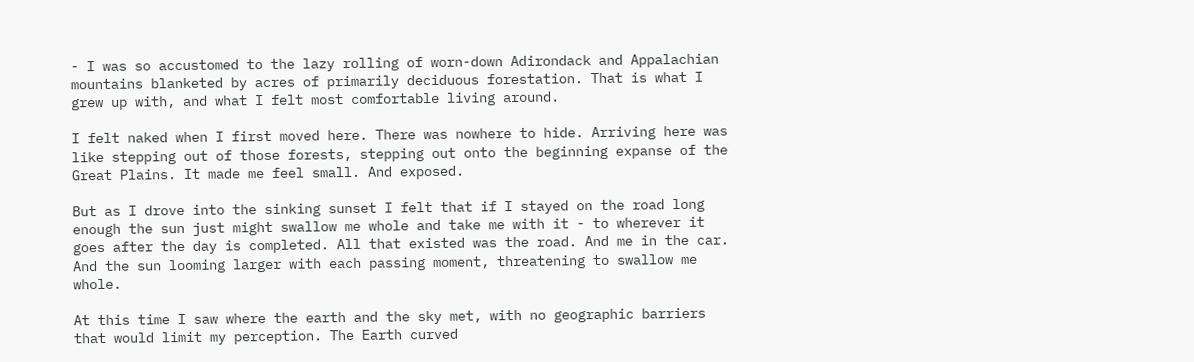- I was so accustomed to the lazy rolling of worn-down Adirondack and Appalachian mountains blanketed by acres of primarily deciduous forestation. That is what I grew up with, and what I felt most comfortable living around.

I felt naked when I first moved here. There was nowhere to hide. Arriving here was like stepping out of those forests, stepping out onto the beginning expanse of the Great Plains. It made me feel small. And exposed.

But as I drove into the sinking sunset I felt that if I stayed on the road long enough the sun just might swallow me whole and take me with it - to wherever it goes after the day is completed. All that existed was the road. And me in the car. And the sun looming larger with each passing moment, threatening to swallow me whole.

At this time I saw where the earth and the sky met, with no geographic barriers that would limit my perception. The Earth curved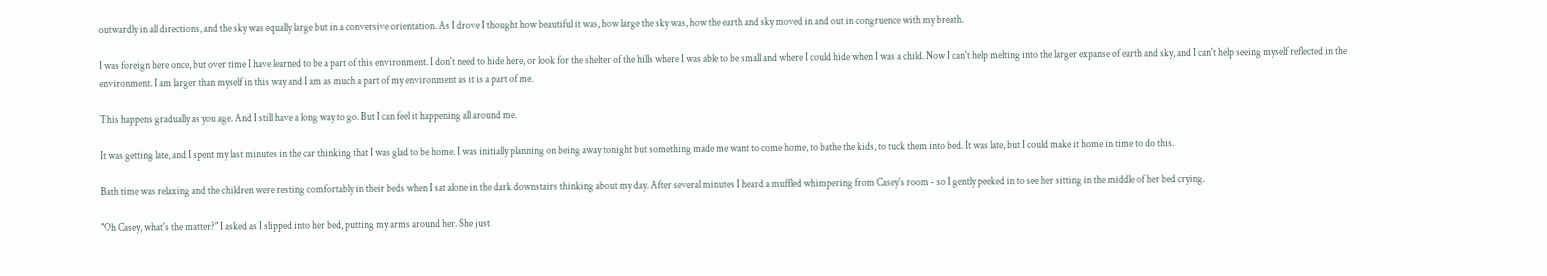outwardly in all directions, and the sky was equally large but in a conversive orientation. As I drove I thought how beautiful it was, how large the sky was, how the earth and sky moved in and out in congruence with my breath.

I was foreign here once, but over time I have learned to be a part of this environment. I don't need to hide here, or look for the shelter of the hills where I was able to be small and where I could hide when I was a child. Now I can't help melting into the larger expanse of earth and sky, and I can't help seeing myself reflected in the environment. I am larger than myself in this way and I am as much a part of my environment as it is a part of me.

This happens gradually as you age. And I still have a long way to go. But I can feel it happening all around me.

It was getting late, and I spent my last minutes in the car thinking that I was glad to be home. I was initially planning on being away tonight but something made me want to come home, to bathe the kids, to tuck them into bed. It was late, but I could make it home in time to do this.

Bath time was relaxing and the children were resting comfortably in their beds when I sat alone in the dark downstairs thinking about my day. After several minutes I heard a muffled whimpering from Casey's room - so I gently peeked in to see her sitting in the middle of her bed crying.

"Oh Casey, what's the matter?" I asked as I slipped into her bed, putting my arms around her. She just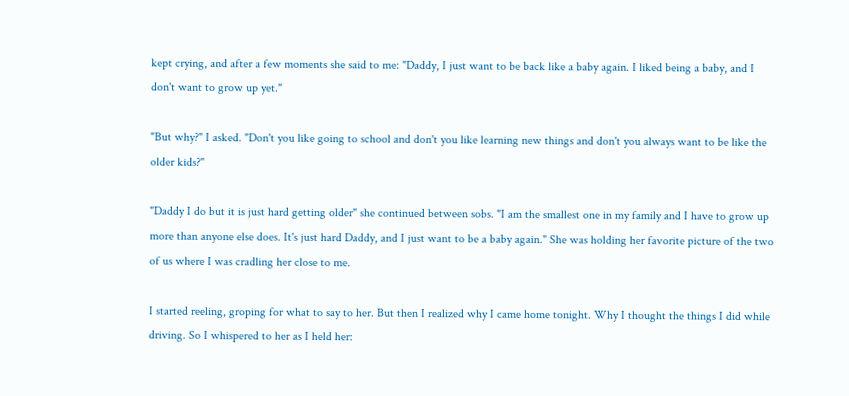kept crying, and after a few moments she said to me: "Daddy, I just want to be back like a baby again. I liked being a baby, and I don't want to grow up yet."

"But why?" I asked. "Don't you like going to school and don't you like learning new things and don't you always want to be like the older kids?"

"Daddy I do but it is just hard getting older" she continued between sobs. "I am the smallest one in my family and I have to grow up more than anyone else does. It's just hard Daddy, and I just want to be a baby again." She was holding her favorite picture of the two of us where I was cradling her close to me.

I started reeling, groping for what to say to her. But then I realized why I came home tonight. Why I thought the things I did while driving. So I whispered to her as I held her: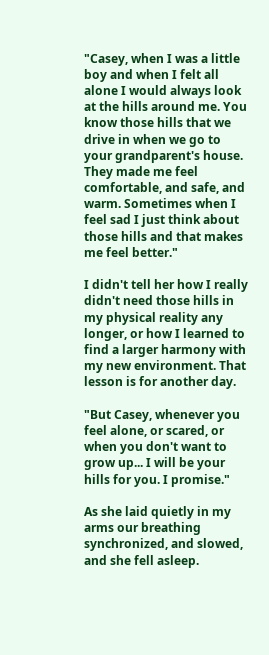"Casey, when I was a little boy and when I felt all alone I would always look at the hills around me. You know those hills that we drive in when we go to your grandparent's house. They made me feel comfortable, and safe, and warm. Sometimes when I feel sad I just think about those hills and that makes me feel better."

I didn't tell her how I really didn't need those hills in my physical reality any longer, or how I learned to find a larger harmony with my new environment. That lesson is for another day.

"But Casey, whenever you feel alone, or scared, or when you don't want to grow up... I will be your hills for you. I promise."

As she laid quietly in my arms our breathing synchronized, and slowed, and she fell asleep.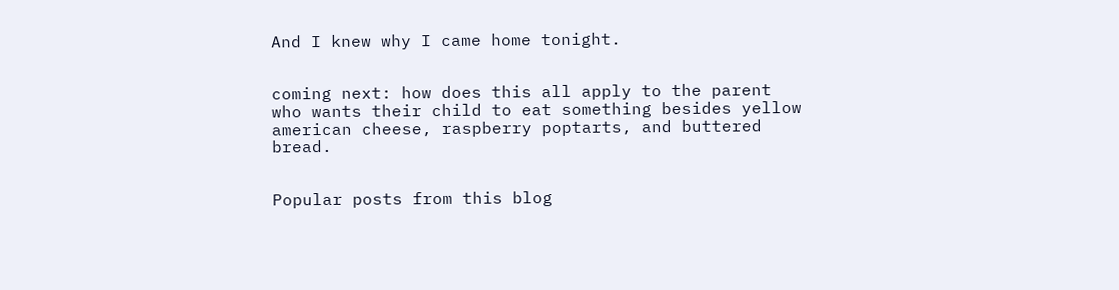And I knew why I came home tonight.


coming next: how does this all apply to the parent who wants their child to eat something besides yellow american cheese, raspberry poptarts, and buttered bread.


Popular posts from this blog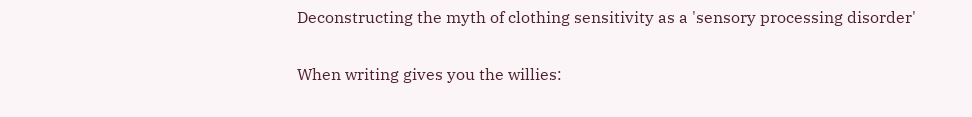Deconstructing the myth of clothing sensitivity as a 'sensory processing disorder'

When writing gives you the willies: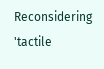Reconsidering 'tactile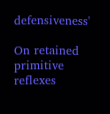defensiveness'

On retained primitive reflexes